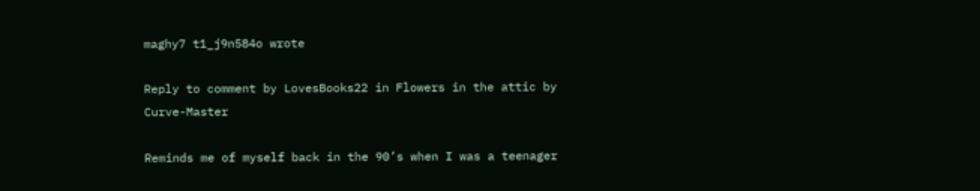maghy7 t1_j9n584o wrote

Reply to comment by LovesBooks22 in Flowers in the attic by Curve-Master

Reminds me of myself back in the 90’s when I was a teenager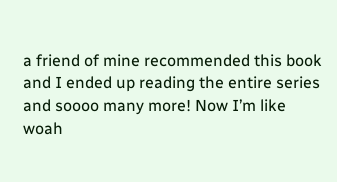a friend of mine recommended this book and I ended up reading the entire series and soooo many more! Now I’m like woah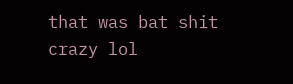that was bat shit crazy lol